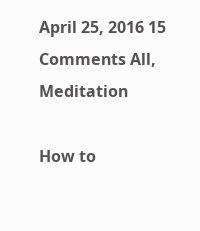April 25, 2016 15 Comments All, Meditation

How to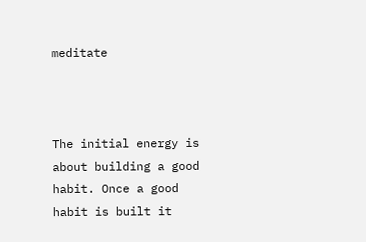meditate



The initial energy is about building a good habit. Once a good habit is built it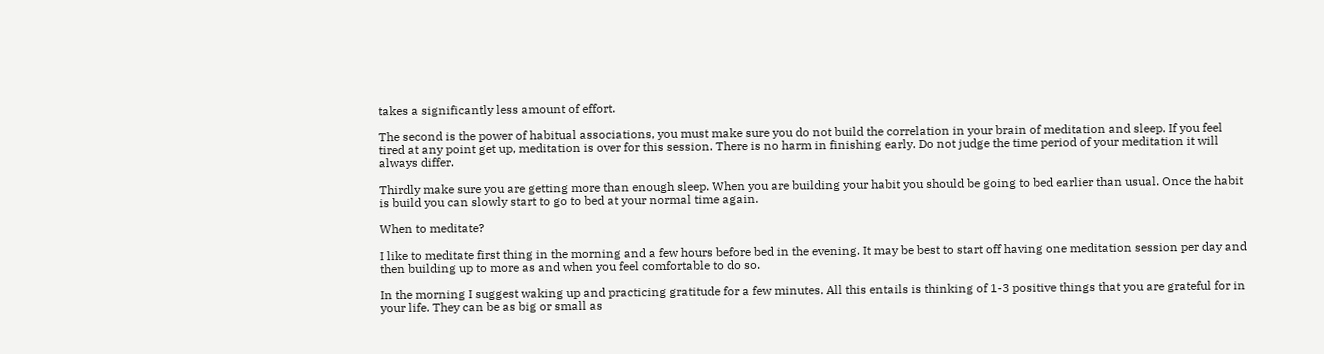takes a significantly less amount of effort.

The second is the power of habitual associations, you must make sure you do not build the correlation in your brain of meditation and sleep. If you feel tired at any point get up, meditation is over for this session. There is no harm in finishing early. Do not judge the time period of your meditation it will always differ.

Thirdly make sure you are getting more than enough sleep. When you are building your habit you should be going to bed earlier than usual. Once the habit is build you can slowly start to go to bed at your normal time again.

When to meditate?

I like to meditate first thing in the morning and a few hours before bed in the evening. It may be best to start off having one meditation session per day and then building up to more as and when you feel comfortable to do so.

In the morning I suggest waking up and practicing gratitude for a few minutes. All this entails is thinking of 1-3 positive things that you are grateful for in your life. They can be as big or small as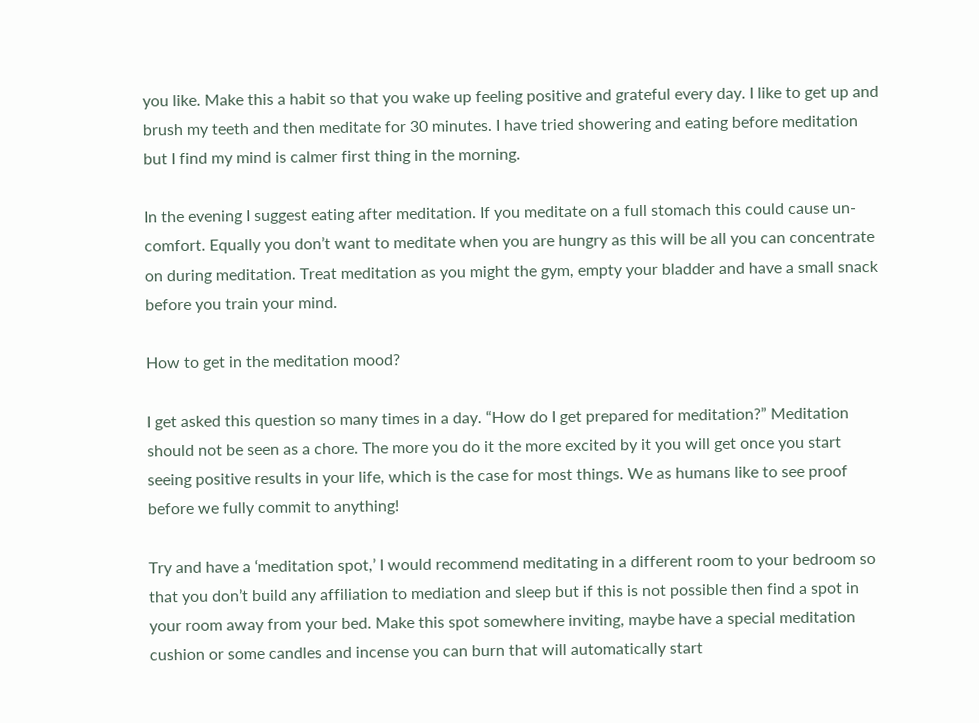you like. Make this a habit so that you wake up feeling positive and grateful every day. I like to get up and brush my teeth and then meditate for 30 minutes. I have tried showering and eating before meditation but I find my mind is calmer first thing in the morning.

In the evening I suggest eating after meditation. If you meditate on a full stomach this could cause un-comfort. Equally you don’t want to meditate when you are hungry as this will be all you can concentrate on during meditation. Treat meditation as you might the gym, empty your bladder and have a small snack before you train your mind.

How to get in the meditation mood?

I get asked this question so many times in a day. “How do I get prepared for meditation?” Meditation should not be seen as a chore. The more you do it the more excited by it you will get once you start seeing positive results in your life, which is the case for most things. We as humans like to see proof before we fully commit to anything!

Try and have a ‘meditation spot,’ I would recommend meditating in a different room to your bedroom so that you don’t build any affiliation to mediation and sleep but if this is not possible then find a spot in your room away from your bed. Make this spot somewhere inviting, maybe have a special meditation cushion or some candles and incense you can burn that will automatically start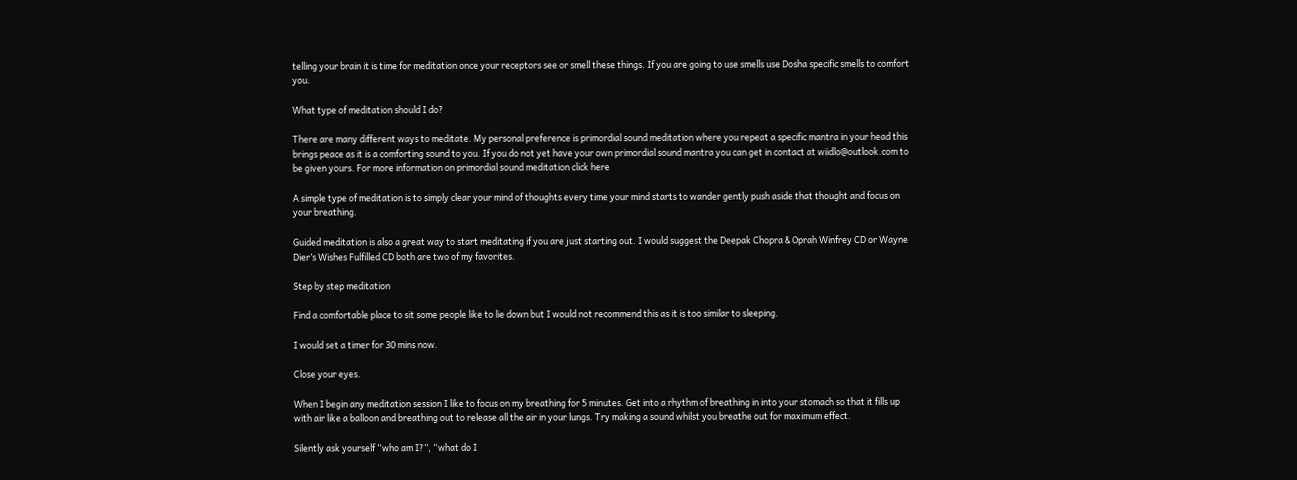telling your brain it is time for meditation once your receptors see or smell these things. If you are going to use smells use Dosha specific smells to comfort you.

What type of meditation should I do?

There are many different ways to meditate. My personal preference is primordial sound meditation where you repeat a specific mantra in your head this brings peace as it is a comforting sound to you. If you do not yet have your own primordial sound mantra you can get in contact at wiidlo@outlook.com to be given yours. For more information on primordial sound meditation click here

A simple type of meditation is to simply clear your mind of thoughts every time your mind starts to wander gently push aside that thought and focus on your breathing.

Guided meditation is also a great way to start meditating if you are just starting out. I would suggest the Deepak Chopra & Oprah Winfrey CD or Wayne Dier’s Wishes Fulfilled CD both are two of my favorites.

Step by step meditation

Find a comfortable place to sit some people like to lie down but I would not recommend this as it is too similar to sleeping.

I would set a timer for 30 mins now.

Close your eyes.

When I begin any meditation session I like to focus on my breathing for 5 minutes. Get into a rhythm of breathing in into your stomach so that it fills up with air like a balloon and breathing out to release all the air in your lungs. Try making a sound whilst you breathe out for maximum effect.

Silently ask yourself “who am I?”, “what do I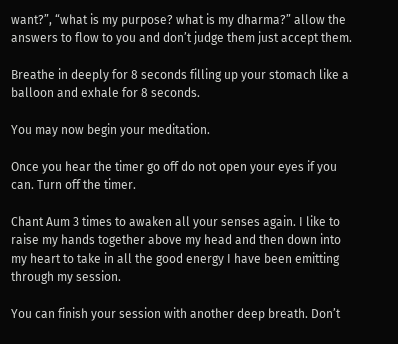want?”, “what is my purpose? what is my dharma?” allow the answers to flow to you and don’t judge them just accept them.

Breathe in deeply for 8 seconds filling up your stomach like a balloon and exhale for 8 seconds.

You may now begin your meditation.

Once you hear the timer go off do not open your eyes if you can. Turn off the timer.

Chant Aum 3 times to awaken all your senses again. I like to raise my hands together above my head and then down into my heart to take in all the good energy I have been emitting through my session.

You can finish your session with another deep breath. Don’t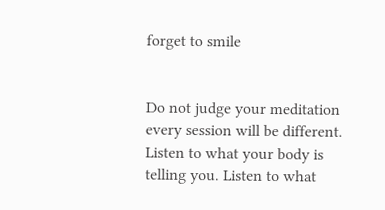forget to smile


Do not judge your meditation every session will be different. Listen to what your body is telling you. Listen to what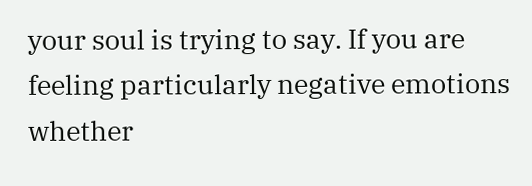your soul is trying to say. If you are feeling particularly negative emotions whether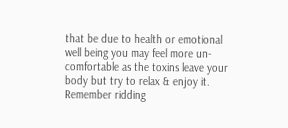that be due to health or emotional well being you may feel more un-comfortable as the toxins leave your body but try to relax & enjoy it. Remember ridding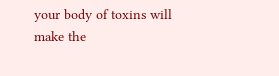your body of toxins will make the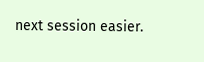next session easier.